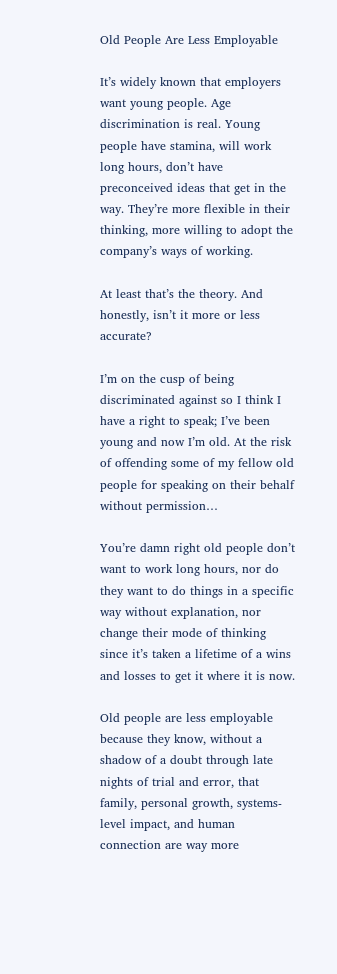Old People Are Less Employable

It’s widely known that employers want young people. Age discrimination is real. Young people have stamina, will work long hours, don’t have preconceived ideas that get in the way. They’re more flexible in their thinking, more willing to adopt the company’s ways of working.

At least that’s the theory. And honestly, isn’t it more or less accurate?

I’m on the cusp of being discriminated against so I think I have a right to speak; I’ve been young and now I’m old. At the risk of offending some of my fellow old people for speaking on their behalf without permission…

You’re damn right old people don’t want to work long hours, nor do they want to do things in a specific way without explanation, nor change their mode of thinking since it’s taken a lifetime of a wins and losses to get it where it is now.

Old people are less employable because they know, without a shadow of a doubt through late nights of trial and error, that family, personal growth, systems-level impact, and human connection are way more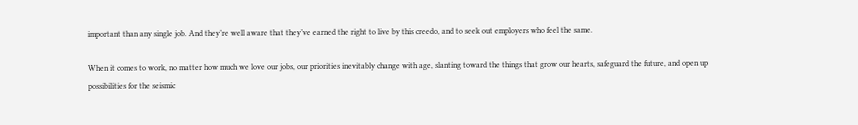important than any single job. And they’re well aware that they’ve earned the right to live by this creedo, and to seek out employers who feel the same.

When it comes to work, no matter how much we love our jobs, our priorities inevitably change with age, slanting toward the things that grow our hearts, safeguard the future, and open up possibilities for the seismic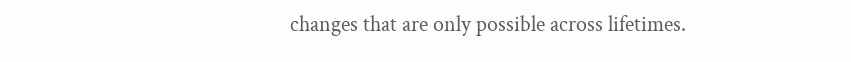changes that are only possible across lifetimes.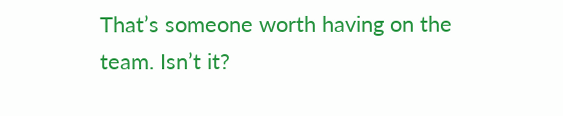That’s someone worth having on the team. Isn’t it?